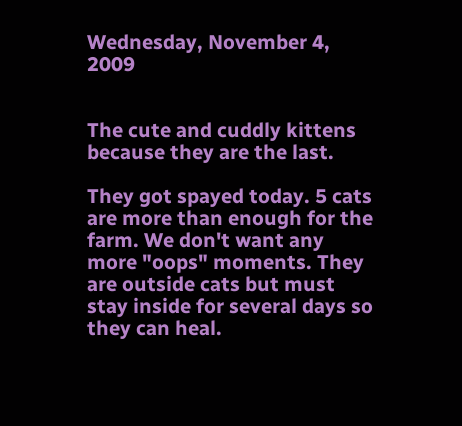Wednesday, November 4, 2009


The cute and cuddly kittens because they are the last.

They got spayed today. 5 cats are more than enough for the farm. We don't want any more "oops" moments. They are outside cats but must stay inside for several days so they can heal.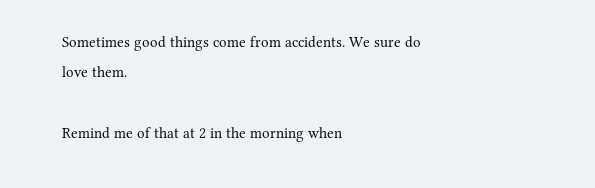Sometimes good things come from accidents. We sure do love them.

Remind me of that at 2 in the morning when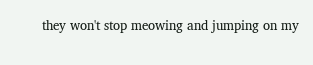they won't stop meowing and jumping on my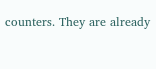counters. They are already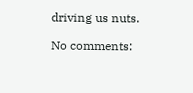driving us nuts.

No comments: